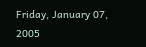Friday, January 07, 2005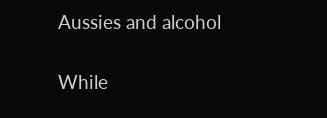Aussies and alcohol

While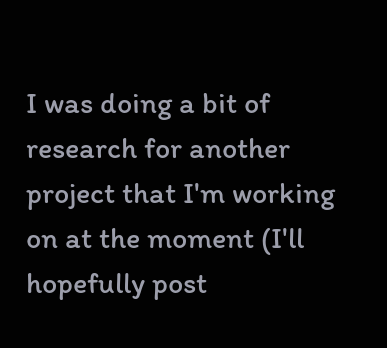I was doing a bit of research for another project that I'm working on at the moment (I'll hopefully post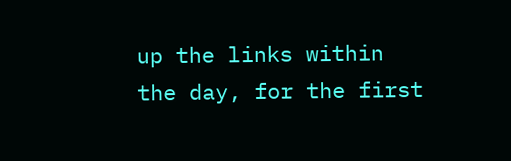up the links within the day, for the first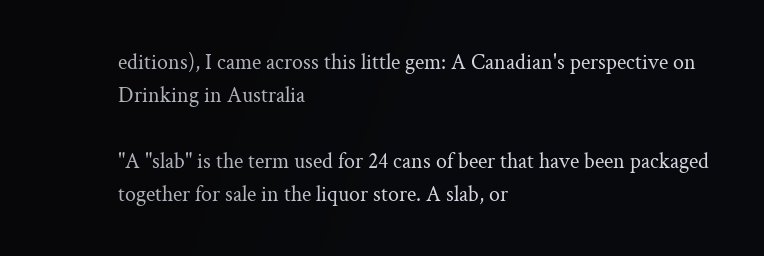editions), I came across this little gem: A Canadian's perspective on Drinking in Australia

"A "slab" is the term used for 24 cans of beer that have been packaged together for sale in the liquor store. A slab, or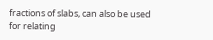fractions of slabs, can also be used for relating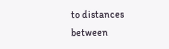to distances between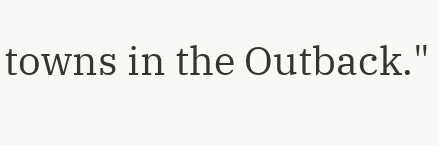towns in the Outback."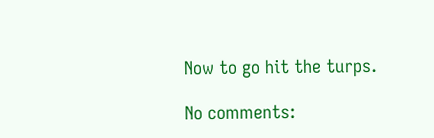Now to go hit the turps.

No comments: